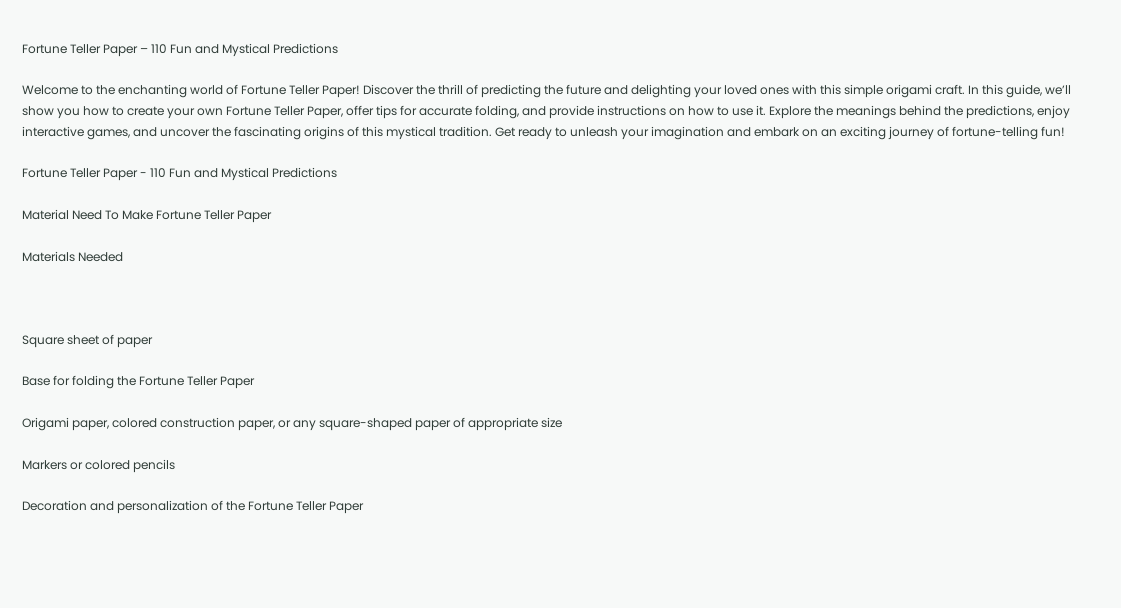Fortune Teller Paper – 110 Fun and Mystical Predictions

Welcome to the enchanting world of Fortune Teller Paper! Discover the thrill of predicting the future and delighting your loved ones with this simple origami craft. In this guide, we’ll show you how to create your own Fortune Teller Paper, offer tips for accurate folding, and provide instructions on how to use it. Explore the meanings behind the predictions, enjoy interactive games, and uncover the fascinating origins of this mystical tradition. Get ready to unleash your imagination and embark on an exciting journey of fortune-telling fun!

Fortune Teller Paper - 110 Fun and Mystical Predictions

Material Need To Make Fortune Teller Paper

Materials Needed



Square sheet of paper

Base for folding the Fortune Teller Paper

Origami paper, colored construction paper, or any square-shaped paper of appropriate size

Markers or colored pencils

Decoration and personalization of the Fortune Teller Paper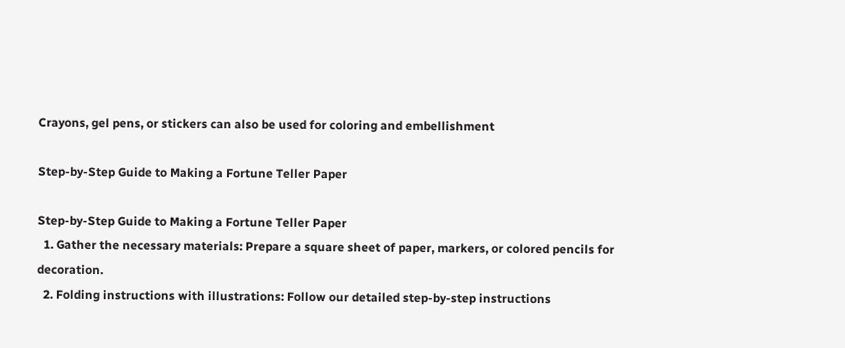Crayons, gel pens, or stickers can also be used for coloring and embellishment

Step-by-Step Guide to Making a Fortune Teller Paper

Step-by-Step Guide to Making a Fortune Teller Paper
  1. Gather the necessary materials: Prepare a square sheet of paper, markers, or colored pencils for decoration.
  2. Folding instructions with illustrations: Follow our detailed step-by-step instructions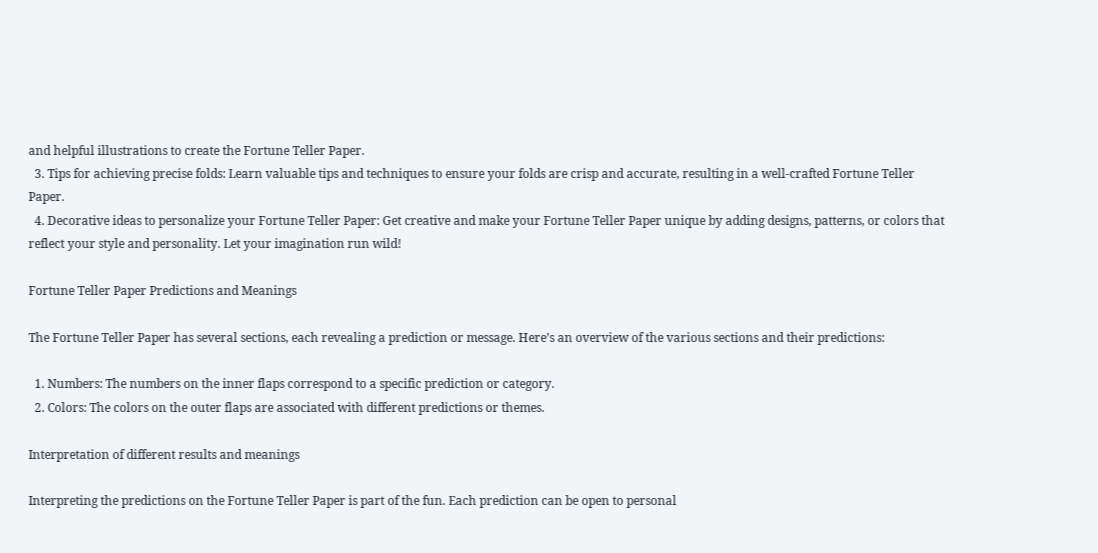and helpful illustrations to create the Fortune Teller Paper.
  3. Tips for achieving precise folds: Learn valuable tips and techniques to ensure your folds are crisp and accurate, resulting in a well-crafted Fortune Teller Paper.
  4. Decorative ideas to personalize your Fortune Teller Paper: Get creative and make your Fortune Teller Paper unique by adding designs, patterns, or colors that reflect your style and personality. Let your imagination run wild!

Fortune Teller Paper Predictions and Meanings

The Fortune Teller Paper has several sections, each revealing a prediction or message. Here’s an overview of the various sections and their predictions:

  1. Numbers: The numbers on the inner flaps correspond to a specific prediction or category.
  2. Colors: The colors on the outer flaps are associated with different predictions or themes.

Interpretation of different results and meanings

Interpreting the predictions on the Fortune Teller Paper is part of the fun. Each prediction can be open to personal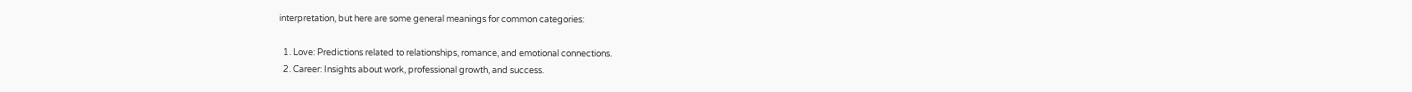interpretation, but here are some general meanings for common categories:

  1. Love: Predictions related to relationships, romance, and emotional connections.
  2. Career: Insights about work, professional growth, and success.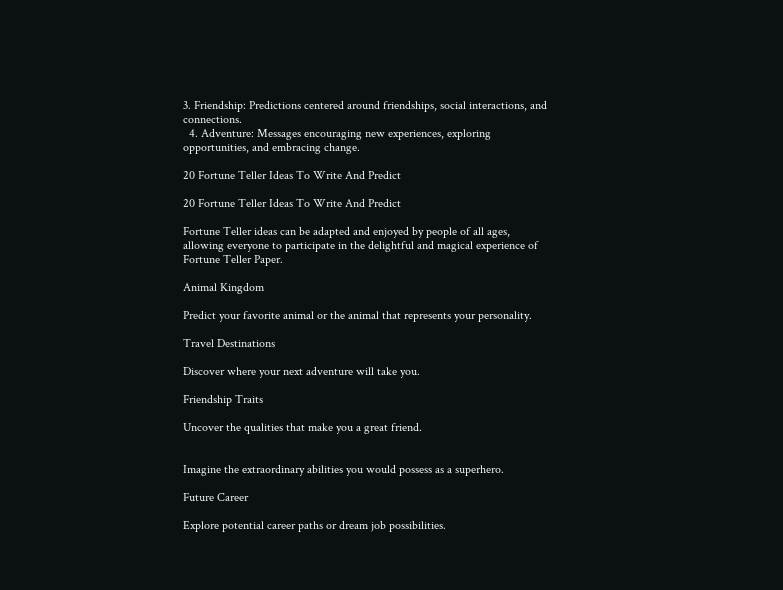3. Friendship: Predictions centered around friendships, social interactions, and connections.
  4. Adventure: Messages encouraging new experiences, exploring opportunities, and embracing change.

20 Fortune Teller Ideas To Write And Predict

20 Fortune Teller Ideas To Write And Predict

Fortune Teller ideas can be adapted and enjoyed by people of all ages, allowing everyone to participate in the delightful and magical experience of Fortune Teller Paper.

Animal Kingdom

Predict your favorite animal or the animal that represents your personality.

Travel Destinations

Discover where your next adventure will take you.

Friendship Traits

Uncover the qualities that make you a great friend.


Imagine the extraordinary abilities you would possess as a superhero.

Future Career

Explore potential career paths or dream job possibilities.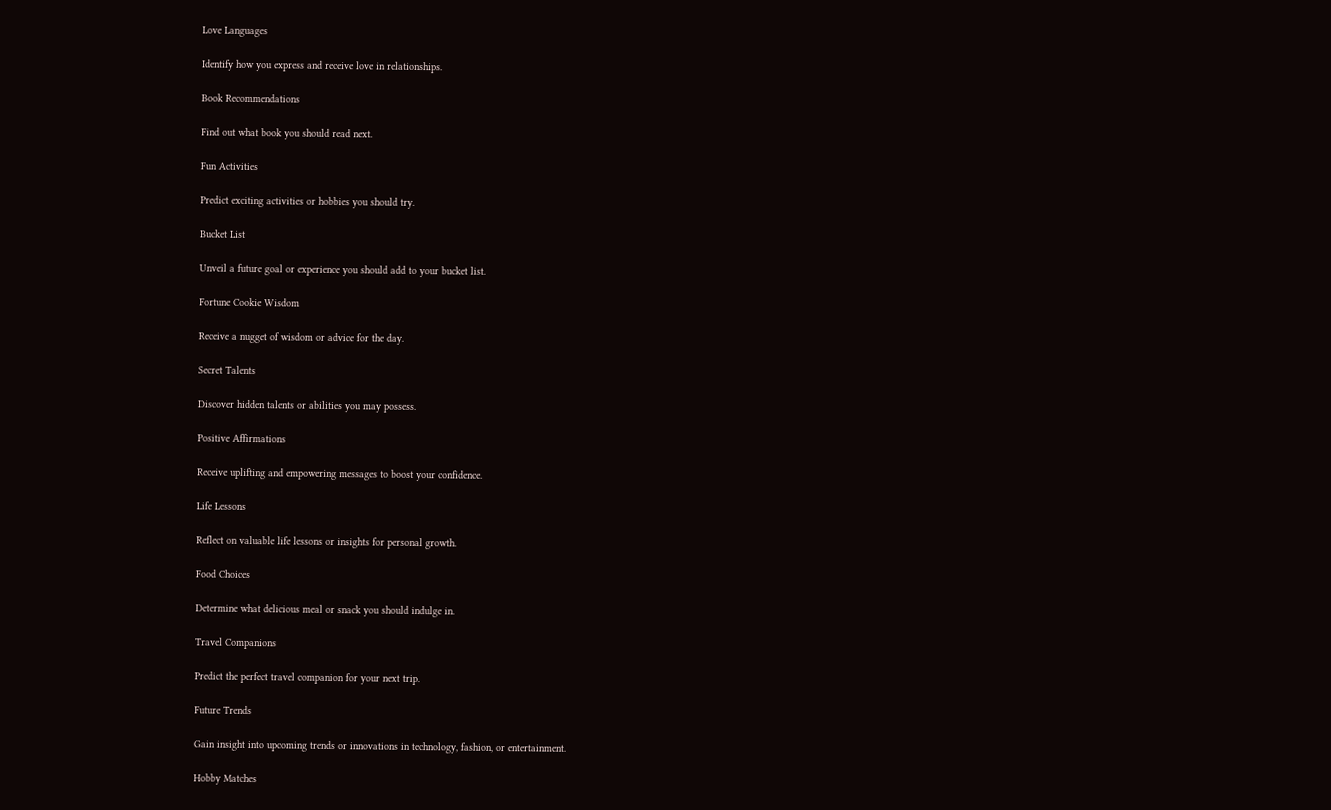Love Languages

Identify how you express and receive love in relationships.

Book Recommendations

Find out what book you should read next.

Fun Activities

Predict exciting activities or hobbies you should try.

Bucket List

Unveil a future goal or experience you should add to your bucket list.

Fortune Cookie Wisdom

Receive a nugget of wisdom or advice for the day.

Secret Talents

Discover hidden talents or abilities you may possess.

Positive Affirmations

Receive uplifting and empowering messages to boost your confidence.

Life Lessons

Reflect on valuable life lessons or insights for personal growth.

Food Choices

Determine what delicious meal or snack you should indulge in.

Travel Companions

Predict the perfect travel companion for your next trip.

Future Trends

Gain insight into upcoming trends or innovations in technology, fashion, or entertainment.

Hobby Matches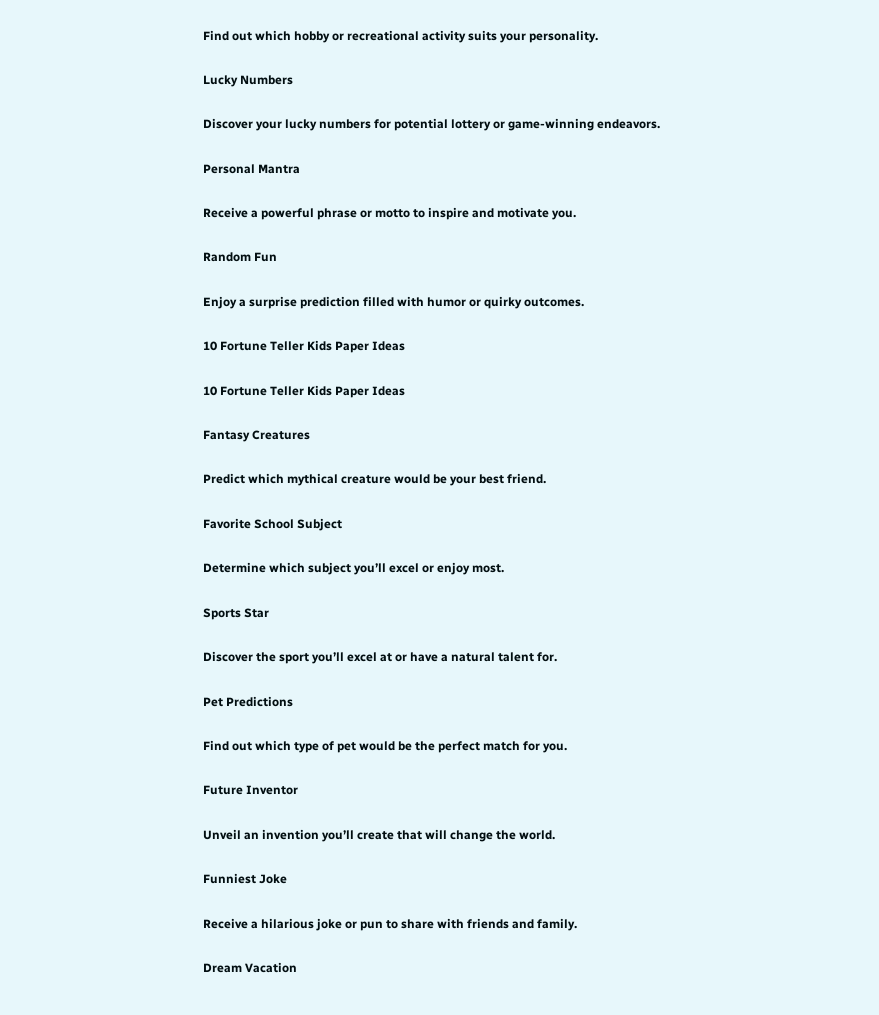Find out which hobby or recreational activity suits your personality.

Lucky Numbers

Discover your lucky numbers for potential lottery or game-winning endeavors.

Personal Mantra

Receive a powerful phrase or motto to inspire and motivate you.

Random Fun

Enjoy a surprise prediction filled with humor or quirky outcomes.

10 Fortune Teller Kids Paper Ideas

10 Fortune Teller Kids Paper Ideas

Fantasy Creatures

Predict which mythical creature would be your best friend.

Favorite School Subject

Determine which subject you’ll excel or enjoy most.

Sports Star

Discover the sport you’ll excel at or have a natural talent for.

Pet Predictions

Find out which type of pet would be the perfect match for you.

Future Inventor

Unveil an invention you’ll create that will change the world.

Funniest Joke

Receive a hilarious joke or pun to share with friends and family.

Dream Vacation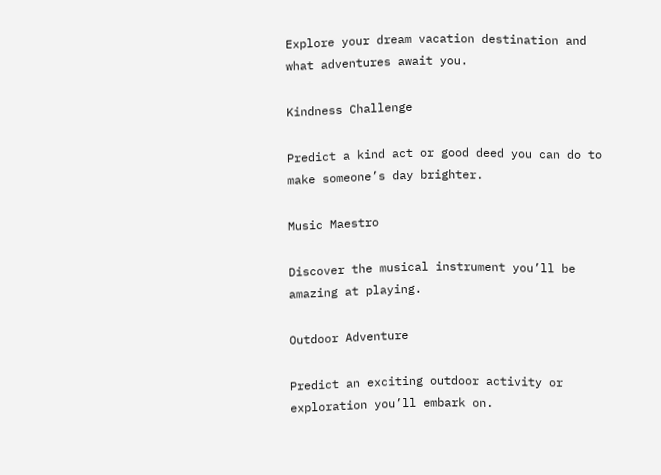Explore your dream vacation destination and what adventures await you.

Kindness Challenge

Predict a kind act or good deed you can do to make someone’s day brighter.

Music Maestro

Discover the musical instrument you’ll be amazing at playing.

Outdoor Adventure

Predict an exciting outdoor activity or exploration you’ll embark on.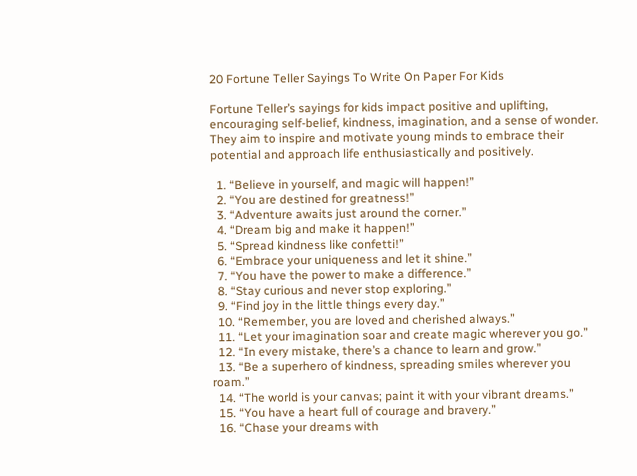20 Fortune Teller Sayings To Write On Paper For Kids

Fortune Teller’s sayings for kids impact positive and uplifting, encouraging self-belief, kindness, imagination, and a sense of wonder. They aim to inspire and motivate young minds to embrace their potential and approach life enthusiastically and positively.

  1. “Believe in yourself, and magic will happen!”
  2. “You are destined for greatness!”
  3. “Adventure awaits just around the corner.”
  4. “Dream big and make it happen!”
  5. “Spread kindness like confetti!”
  6. “Embrace your uniqueness and let it shine.”
  7. “You have the power to make a difference.”
  8. “Stay curious and never stop exploring.”
  9. “Find joy in the little things every day.”
  10. “Remember, you are loved and cherished always.”
  11. “Let your imagination soar and create magic wherever you go.”
  12. “In every mistake, there’s a chance to learn and grow.”
  13. “Be a superhero of kindness, spreading smiles wherever you roam.”
  14. “The world is your canvas; paint it with your vibrant dreams.”
  15. “You have a heart full of courage and bravery.”
  16. “Chase your dreams with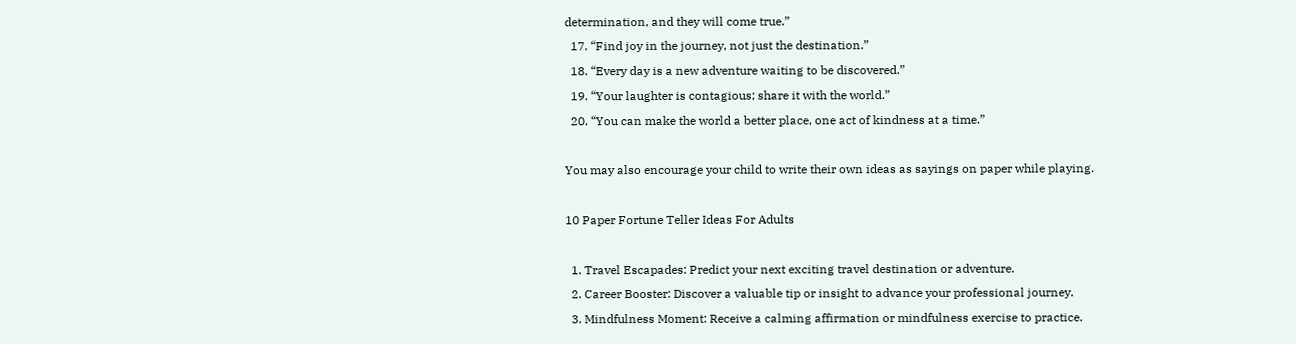determination, and they will come true.”
  17. “Find joy in the journey, not just the destination.”
  18. “Every day is a new adventure waiting to be discovered.”
  19. “Your laughter is contagious; share it with the world.”
  20. “You can make the world a better place, one act of kindness at a time.”

You may also encourage your child to write their own ideas as sayings on paper while playing.

10 Paper Fortune Teller Ideas For Adults

  1. Travel Escapades: Predict your next exciting travel destination or adventure.
  2. Career Booster: Discover a valuable tip or insight to advance your professional journey.
  3. Mindfulness Moment: Receive a calming affirmation or mindfulness exercise to practice.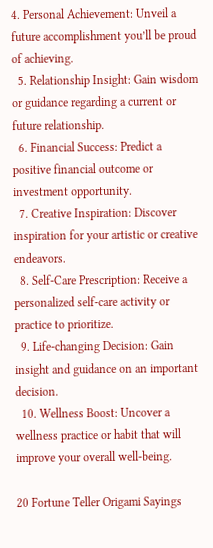4. Personal Achievement: Unveil a future accomplishment you’ll be proud of achieving.
  5. Relationship Insight: Gain wisdom or guidance regarding a current or future relationship.
  6. Financial Success: Predict a positive financial outcome or investment opportunity.
  7. Creative Inspiration: Discover inspiration for your artistic or creative endeavors.
  8. Self-Care Prescription: Receive a personalized self-care activity or practice to prioritize.
  9. Life-changing Decision: Gain insight and guidance on an important decision.
  10. Wellness Boost: Uncover a wellness practice or habit that will improve your overall well-being.

20 Fortune Teller Origami Sayings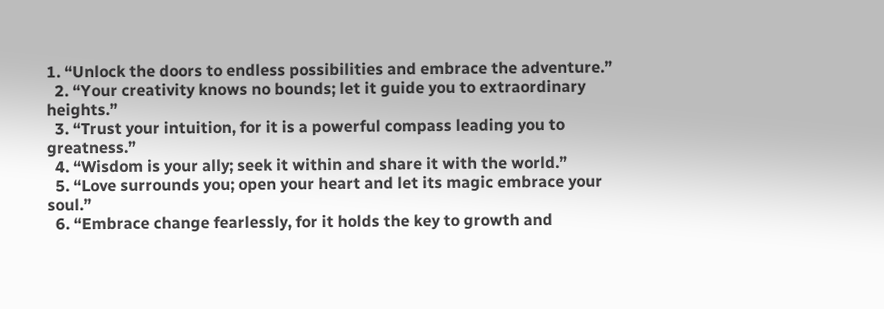1. “Unlock the doors to endless possibilities and embrace the adventure.”
  2. “Your creativity knows no bounds; let it guide you to extraordinary heights.”
  3. “Trust your intuition, for it is a powerful compass leading you to greatness.”
  4. “Wisdom is your ally; seek it within and share it with the world.”
  5. “Love surrounds you; open your heart and let its magic embrace your soul.”
  6. “Embrace change fearlessly, for it holds the key to growth and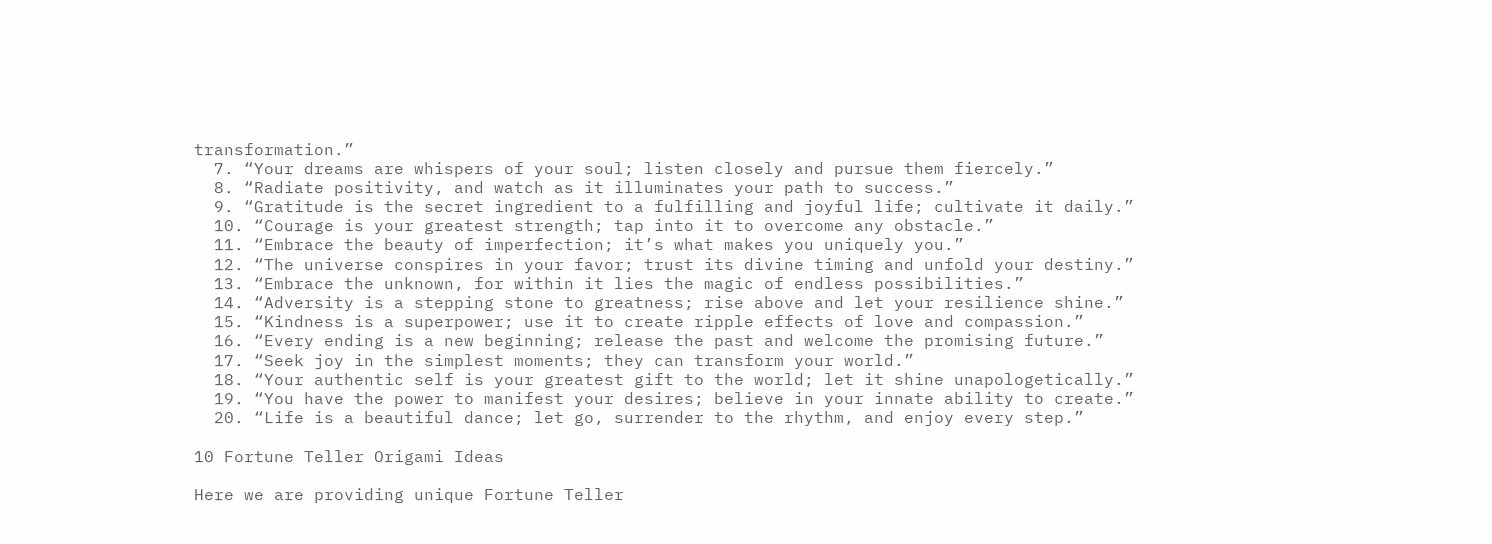transformation.”
  7. “Your dreams are whispers of your soul; listen closely and pursue them fiercely.”
  8. “Radiate positivity, and watch as it illuminates your path to success.”
  9. “Gratitude is the secret ingredient to a fulfilling and joyful life; cultivate it daily.”
  10. “Courage is your greatest strength; tap into it to overcome any obstacle.”
  11. “Embrace the beauty of imperfection; it’s what makes you uniquely you.”
  12. “The universe conspires in your favor; trust its divine timing and unfold your destiny.”
  13. “Embrace the unknown, for within it lies the magic of endless possibilities.”
  14. “Adversity is a stepping stone to greatness; rise above and let your resilience shine.”
  15. “Kindness is a superpower; use it to create ripple effects of love and compassion.”
  16. “Every ending is a new beginning; release the past and welcome the promising future.”
  17. “Seek joy in the simplest moments; they can transform your world.”
  18. “Your authentic self is your greatest gift to the world; let it shine unapologetically.”
  19. “You have the power to manifest your desires; believe in your innate ability to create.”
  20. “Life is a beautiful dance; let go, surrender to the rhythm, and enjoy every step.”

10 Fortune Teller Origami Ideas

Here we are providing unique Fortune Teller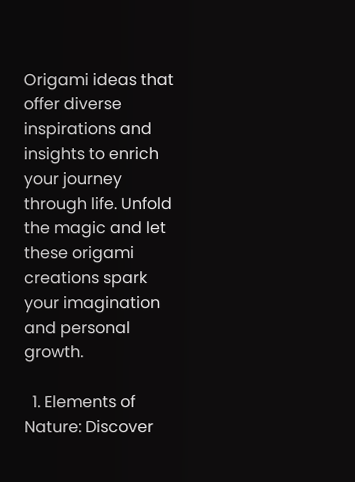Origami ideas that offer diverse inspirations and insights to enrich your journey through life. Unfold the magic and let these origami creations spark your imagination and personal growth.

  1. Elements of Nature: Discover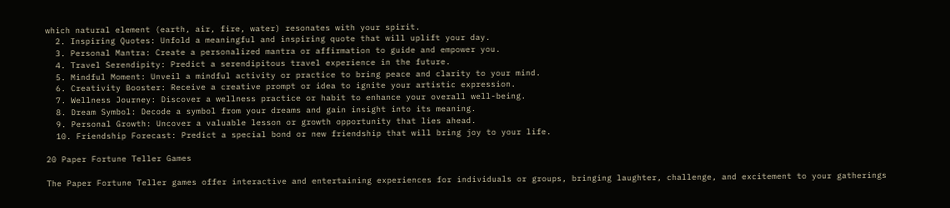which natural element (earth, air, fire, water) resonates with your spirit.
  2. Inspiring Quotes: Unfold a meaningful and inspiring quote that will uplift your day.
  3. Personal Mantra: Create a personalized mantra or affirmation to guide and empower you.
  4. Travel Serendipity: Predict a serendipitous travel experience in the future.
  5. Mindful Moment: Unveil a mindful activity or practice to bring peace and clarity to your mind.
  6. Creativity Booster: Receive a creative prompt or idea to ignite your artistic expression.
  7. Wellness Journey: Discover a wellness practice or habit to enhance your overall well-being.
  8. Dream Symbol: Decode a symbol from your dreams and gain insight into its meaning.
  9. Personal Growth: Uncover a valuable lesson or growth opportunity that lies ahead.
  10. Friendship Forecast: Predict a special bond or new friendship that will bring joy to your life.

20 Paper Fortune Teller Games

The Paper Fortune Teller games offer interactive and entertaining experiences for individuals or groups, bringing laughter, challenge, and excitement to your gatherings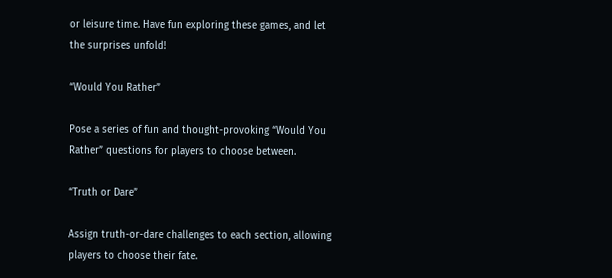or leisure time. Have fun exploring these games, and let the surprises unfold!

“Would You Rather”

Pose a series of fun and thought-provoking “Would You Rather” questions for players to choose between.

“Truth or Dare”

Assign truth-or-dare challenges to each section, allowing players to choose their fate.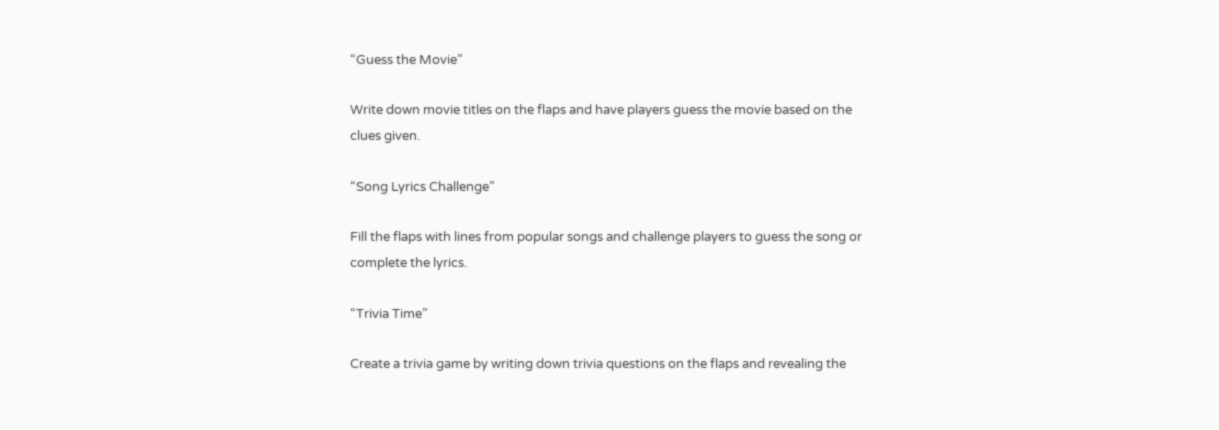“Guess the Movie”

Write down movie titles on the flaps and have players guess the movie based on the clues given.

“Song Lyrics Challenge”

Fill the flaps with lines from popular songs and challenge players to guess the song or complete the lyrics.

“Trivia Time”

Create a trivia game by writing down trivia questions on the flaps and revealing the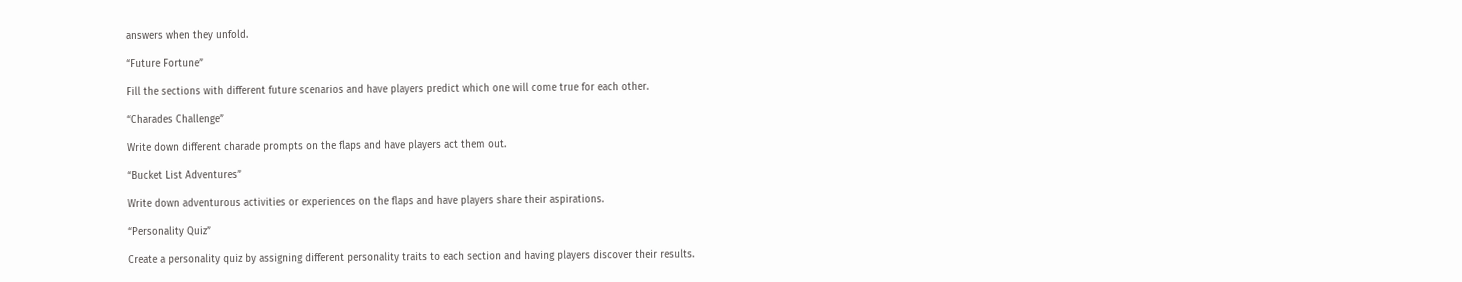answers when they unfold.

“Future Fortune”

Fill the sections with different future scenarios and have players predict which one will come true for each other.

“Charades Challenge”

Write down different charade prompts on the flaps and have players act them out.

“Bucket List Adventures”

Write down adventurous activities or experiences on the flaps and have players share their aspirations.

“Personality Quiz”

Create a personality quiz by assigning different personality traits to each section and having players discover their results.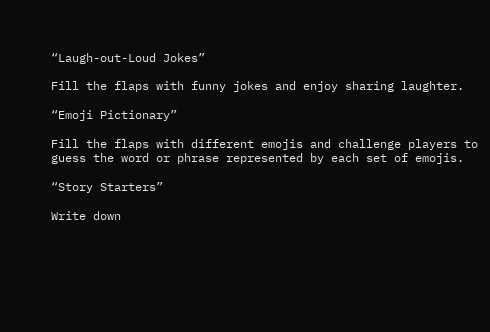“Laugh-out-Loud Jokes”

Fill the flaps with funny jokes and enjoy sharing laughter.

“Emoji Pictionary”

Fill the flaps with different emojis and challenge players to guess the word or phrase represented by each set of emojis.

“Story Starters”

Write down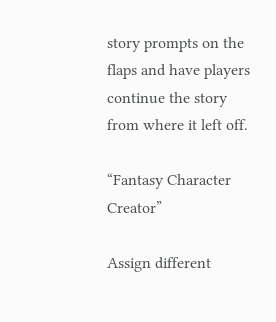story prompts on the flaps and have players continue the story from where it left off.

“Fantasy Character Creator”

Assign different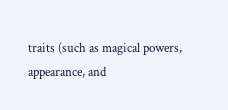traits (such as magical powers, appearance, and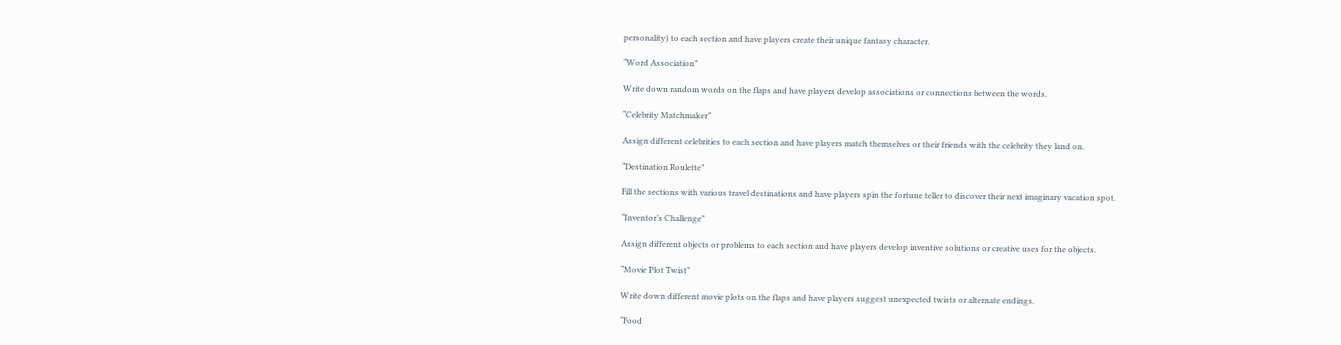personality) to each section and have players create their unique fantasy character.

“Word Association”

Write down random words on the flaps and have players develop associations or connections between the words.

“Celebrity Matchmaker”

Assign different celebrities to each section and have players match themselves or their friends with the celebrity they land on.

“Destination Roulette”

Fill the sections with various travel destinations and have players spin the fortune teller to discover their next imaginary vacation spot.

“Inventor’s Challenge”

Assign different objects or problems to each section and have players develop inventive solutions or creative uses for the objects.

“Movie Plot Twist”

Write down different movie plots on the flaps and have players suggest unexpected twists or alternate endings.

“Food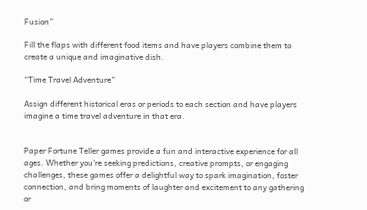Fusion”

Fill the flaps with different food items and have players combine them to create a unique and imaginative dish.

“Time Travel Adventure”

Assign different historical eras or periods to each section and have players imagine a time travel adventure in that era.


Paper Fortune Teller games provide a fun and interactive experience for all ages. Whether you’re seeking predictions, creative prompts, or engaging challenges, these games offer a delightful way to spark imagination, foster connection, and bring moments of laughter and excitement to any gathering or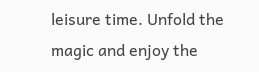leisure time. Unfold the magic and enjoy the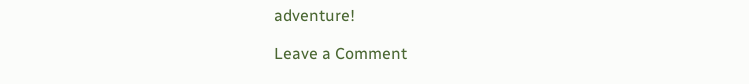adventure!

Leave a Comment